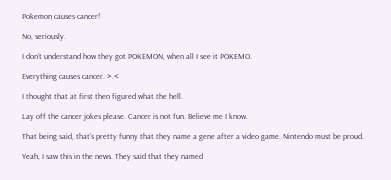Pokemon causes cancer!

No, seriously.

I don’t understand how they got POKEMON, when all I see it POKEMO.

Everything causes cancer. >.<

I thought that at first then figured what the hell.

Lay off the cancer jokes please. Cancer is not fun. Believe me I know.

That being said, that’s pretty funny that they name a gene after a video game. Nintendo must be proud.

Yeah, I saw this in the news. They said that they named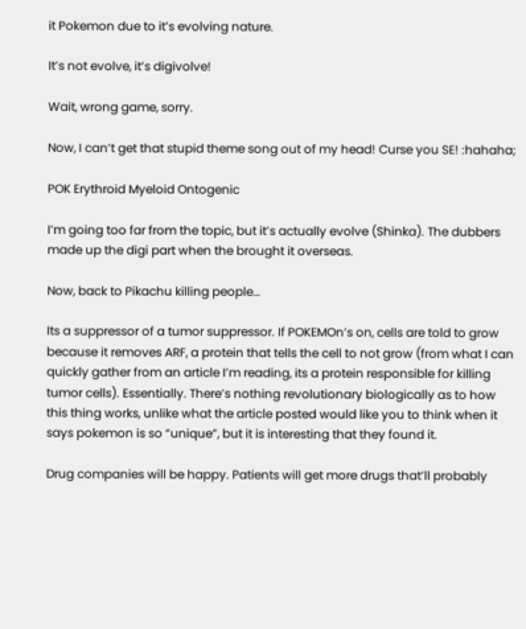it Pokemon due to it’s evolving nature.

It’s not evolve, it’s digivolve!

Wait, wrong game, sorry.

Now, I can’t get that stupid theme song out of my head! Curse you SE! :hahaha;

POK Erythroid Myeloid Ontogenic

I’m going too far from the topic, but it’s actually evolve (Shinka). The dubbers made up the digi part when the brought it overseas.

Now, back to Pikachu killing people…

Its a suppressor of a tumor suppressor. If POKEMOn’s on, cells are told to grow because it removes ARF, a protein that tells the cell to not grow (from what I can quickly gather from an article I’m reading, its a protein responsible for killing tumor cells). Essentially. There’s nothing revolutionary biologically as to how this thing works, unlike what the article posted would like you to think when it says pokemon is so “unique”, but it is interesting that they found it.

Drug companies will be happy. Patients will get more drugs that’ll probably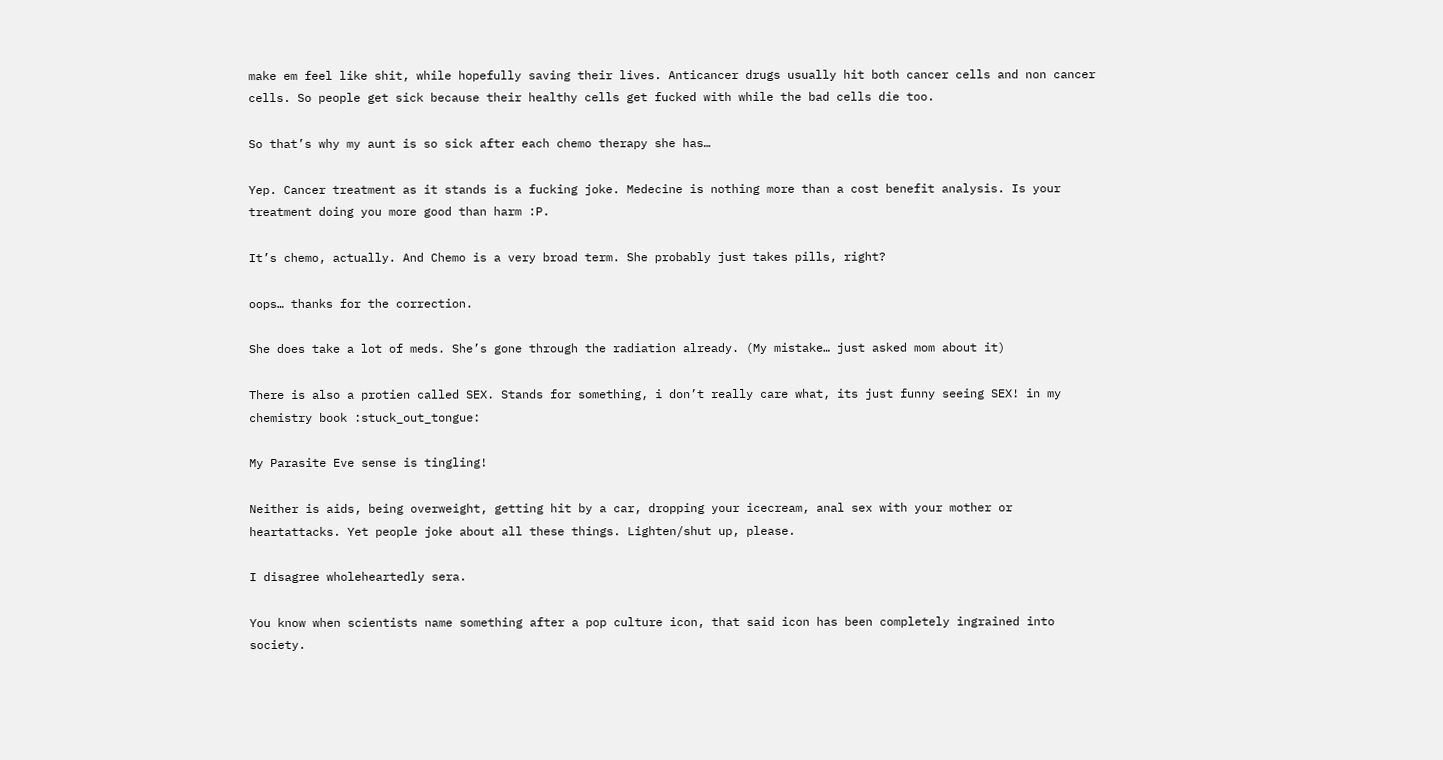make em feel like shit, while hopefully saving their lives. Anticancer drugs usually hit both cancer cells and non cancer cells. So people get sick because their healthy cells get fucked with while the bad cells die too.

So that’s why my aunt is so sick after each chemo therapy she has…

Yep. Cancer treatment as it stands is a fucking joke. Medecine is nothing more than a cost benefit analysis. Is your treatment doing you more good than harm :P.

It’s chemo, actually. And Chemo is a very broad term. She probably just takes pills, right?

oops… thanks for the correction.

She does take a lot of meds. She’s gone through the radiation already. (My mistake… just asked mom about it)

There is also a protien called SEX. Stands for something, i don’t really care what, its just funny seeing SEX! in my chemistry book :stuck_out_tongue:

My Parasite Eve sense is tingling!

Neither is aids, being overweight, getting hit by a car, dropping your icecream, anal sex with your mother or heartattacks. Yet people joke about all these things. Lighten/shut up, please.

I disagree wholeheartedly sera.

You know when scientists name something after a pop culture icon, that said icon has been completely ingrained into society.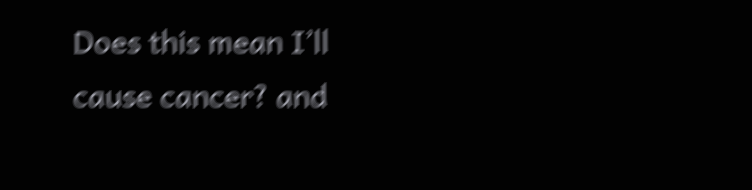Does this mean I’ll cause cancer? and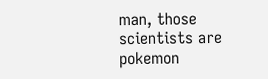man, those scientists are pokemon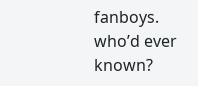fanboys. who’d ever known?